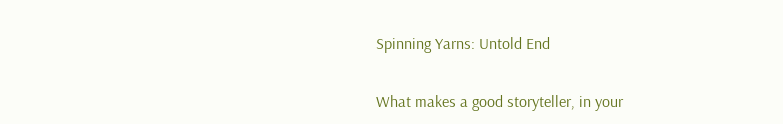Spinning Yarns: Untold End

What makes a good storyteller, in your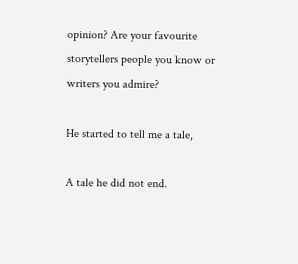opinion? Are your favourite storytellers people you know or writers you admire?

He started to tell me a tale,

A tale he did not end.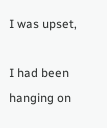I was upset,

I had been hanging on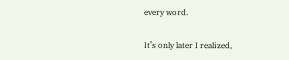every word.

It’s only later I realized,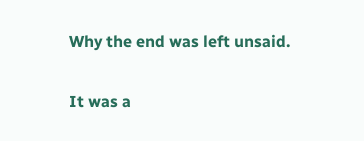Why the end was left unsaid.

It was a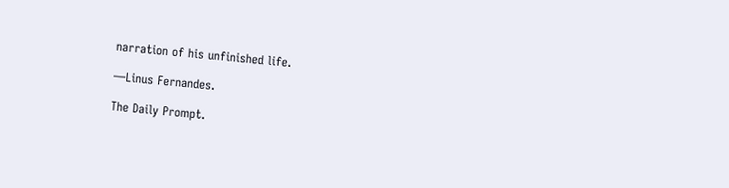narration of his unfinished life.

—Linus Fernandes.

The Daily Prompt.